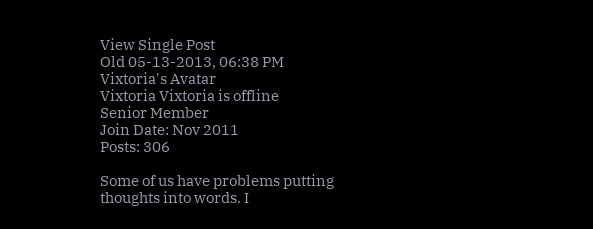View Single Post
Old 05-13-2013, 06:38 PM
Vixtoria's Avatar
Vixtoria Vixtoria is offline
Senior Member
Join Date: Nov 2011
Posts: 306

Some of us have problems putting thoughts into words. I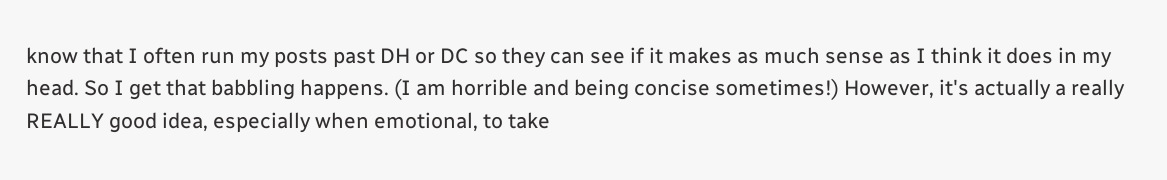know that I often run my posts past DH or DC so they can see if it makes as much sense as I think it does in my head. So I get that babbling happens. (I am horrible and being concise sometimes!) However, it's actually a really REALLY good idea, especially when emotional, to take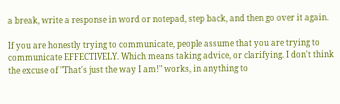a break, write a response in word or notepad, step back, and then go over it again.

If you are honestly trying to communicate, people assume that you are trying to communicate EFFECTIVELY. Which means taking advice, or clarifying. I don't think the excuse of "That's just the way I am!" works, in anything to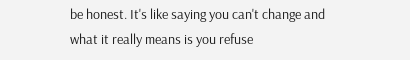be honest. It's like saying you can't change and what it really means is you refuse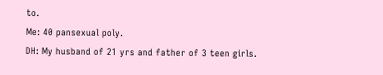to.
Me: 40 pansexual poly.
DH: My husband of 21 yrs and father of 3 teen girls.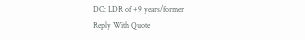DC: LDR of +9 years/former
Reply With Quote